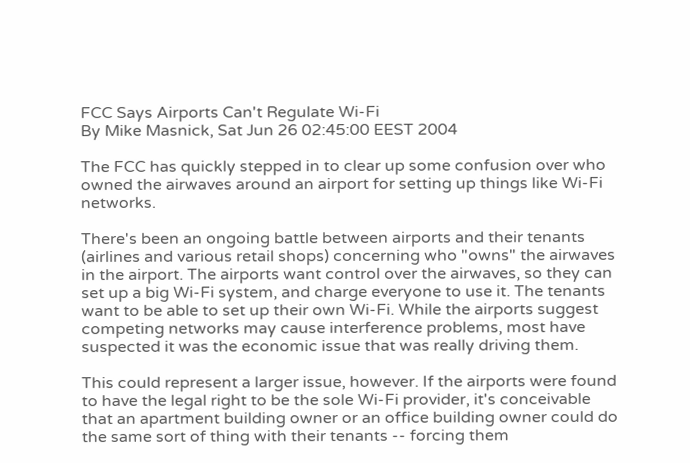FCC Says Airports Can't Regulate Wi-Fi
By Mike Masnick, Sat Jun 26 02:45:00 EEST 2004

The FCC has quickly stepped in to clear up some confusion over who owned the airwaves around an airport for setting up things like Wi-Fi networks.

There's been an ongoing battle between airports and their tenants (airlines and various retail shops) concerning who "owns" the airwaves in the airport. The airports want control over the airwaves, so they can set up a big Wi-Fi system, and charge everyone to use it. The tenants want to be able to set up their own Wi-Fi. While the airports suggest competing networks may cause interference problems, most have suspected it was the economic issue that was really driving them.

This could represent a larger issue, however. If the airports were found to have the legal right to be the sole Wi-Fi provider, it's conceivable that an apartment building owner or an office building owner could do the same sort of thing with their tenants -- forcing them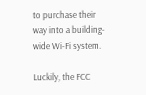to purchase their way into a building-wide Wi-Fi system.

Luckily, the FCC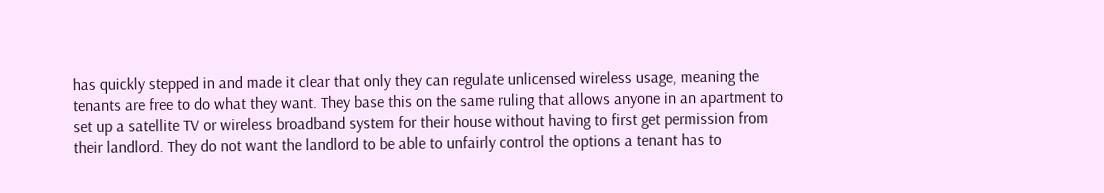has quickly stepped in and made it clear that only they can regulate unlicensed wireless usage, meaning the tenants are free to do what they want. They base this on the same ruling that allows anyone in an apartment to set up a satellite TV or wireless broadband system for their house without having to first get permission from their landlord. They do not want the landlord to be able to unfairly control the options a tenant has to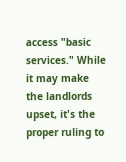access "basic services." While it may make the landlords upset, it's the proper ruling to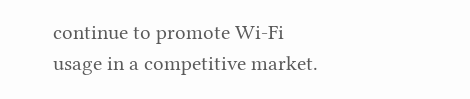continue to promote Wi-Fi usage in a competitive market.